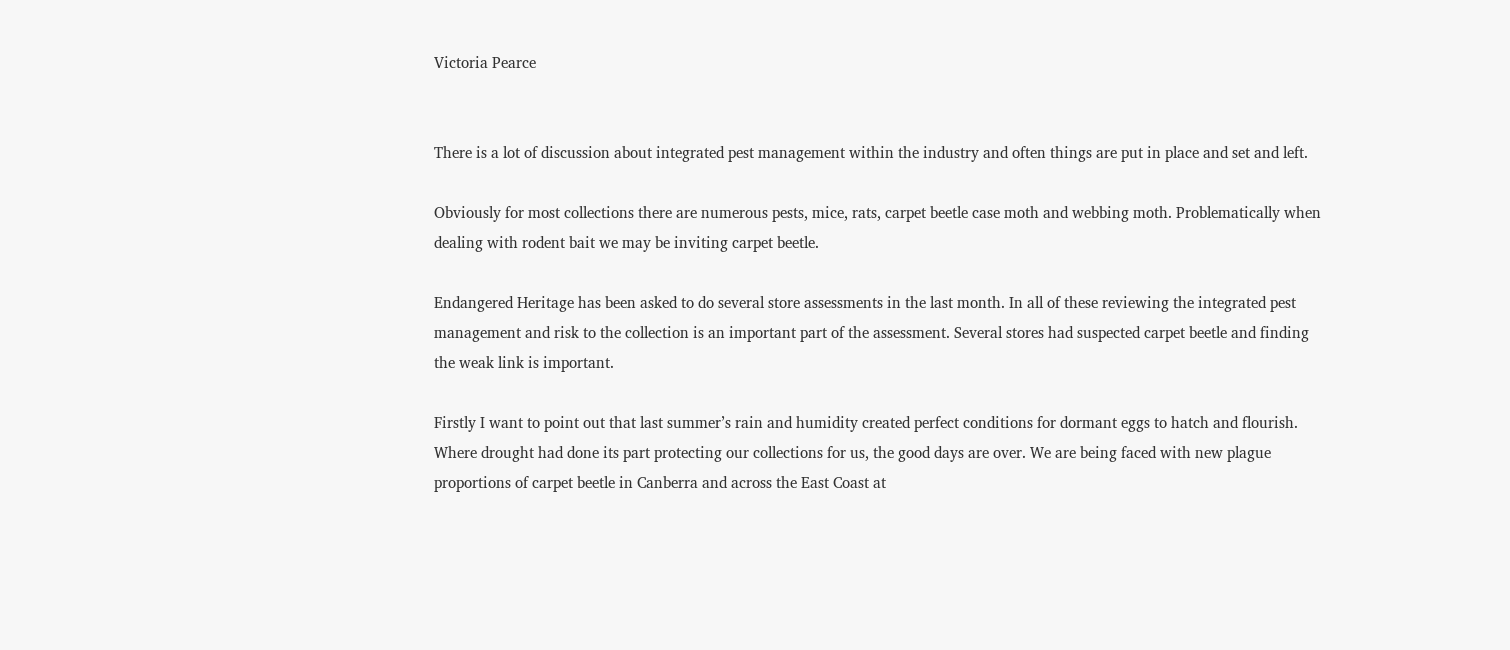Victoria Pearce


There is a lot of discussion about integrated pest management within the industry and often things are put in place and set and left.

Obviously for most collections there are numerous pests, mice, rats, carpet beetle case moth and webbing moth. Problematically when dealing with rodent bait we may be inviting carpet beetle.

Endangered Heritage has been asked to do several store assessments in the last month. In all of these reviewing the integrated pest management and risk to the collection is an important part of the assessment. Several stores had suspected carpet beetle and finding the weak link is important.

Firstly I want to point out that last summer’s rain and humidity created perfect conditions for dormant eggs to hatch and flourish. Where drought had done its part protecting our collections for us, the good days are over. We are being faced with new plague proportions of carpet beetle in Canberra and across the East Coast at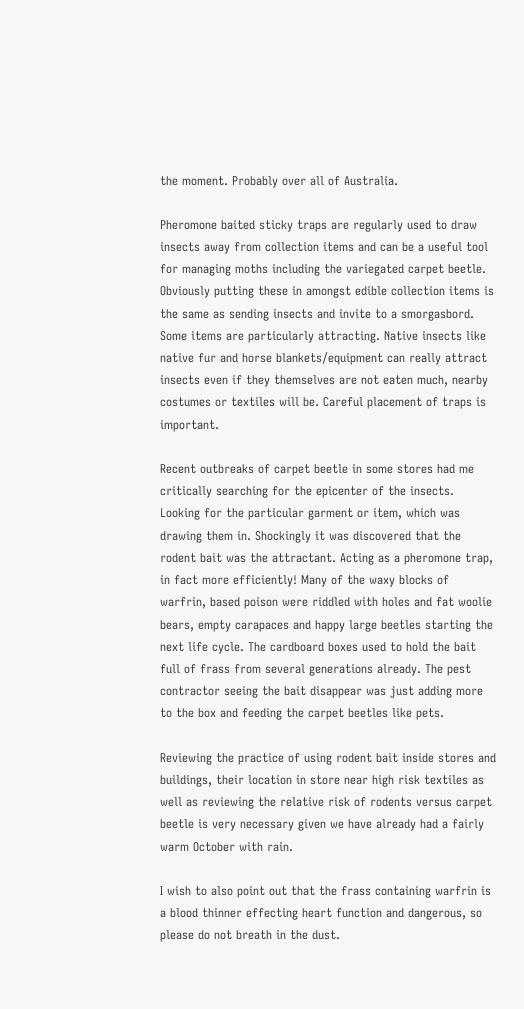the moment. Probably over all of Australia.

Pheromone baited sticky traps are regularly used to draw insects away from collection items and can be a useful tool for managing moths including the variegated carpet beetle. Obviously putting these in amongst edible collection items is the same as sending insects and invite to a smorgasbord. Some items are particularly attracting. Native insects like native fur and horse blankets/equipment can really attract insects even if they themselves are not eaten much, nearby costumes or textiles will be. Careful placement of traps is important.

Recent outbreaks of carpet beetle in some stores had me critically searching for the epicenter of the insects. Looking for the particular garment or item, which was drawing them in. Shockingly it was discovered that the rodent bait was the attractant. Acting as a pheromone trap, in fact more efficiently! Many of the waxy blocks of warfrin, based poison were riddled with holes and fat woolie bears, empty carapaces and happy large beetles starting the next life cycle. The cardboard boxes used to hold the bait full of frass from several generations already. The pest contractor seeing the bait disappear was just adding more to the box and feeding the carpet beetles like pets.

Reviewing the practice of using rodent bait inside stores and buildings, their location in store near high risk textiles as well as reviewing the relative risk of rodents versus carpet beetle is very necessary given we have already had a fairly warm October with rain.

I wish to also point out that the frass containing warfrin is a blood thinner effecting heart function and dangerous, so please do not breath in the dust.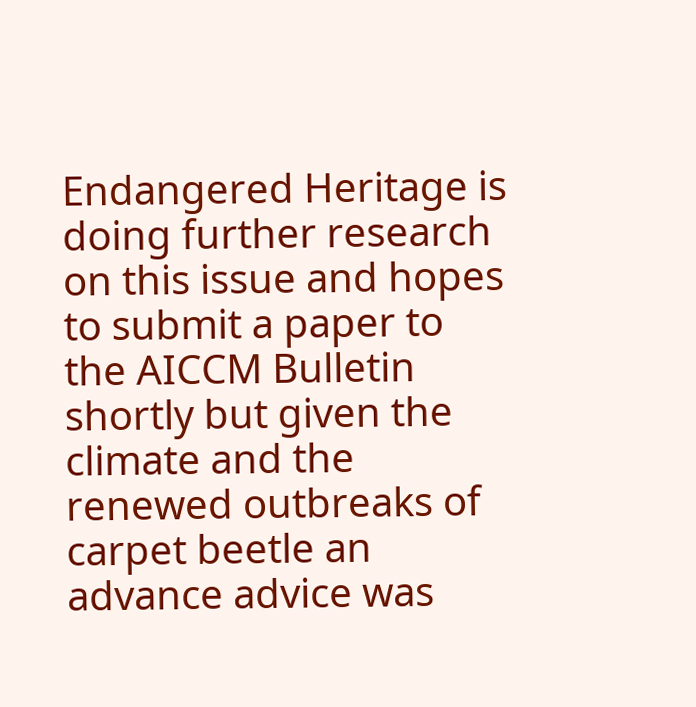Endangered Heritage is doing further research on this issue and hopes to submit a paper to the AICCM Bulletin shortly but given the climate and the renewed outbreaks of carpet beetle an advance advice was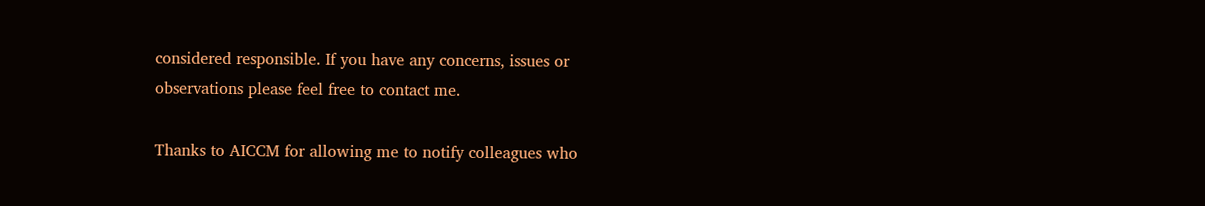considered responsible. If you have any concerns, issues or observations please feel free to contact me.

Thanks to AICCM for allowing me to notify colleagues who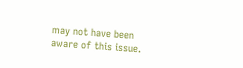may not have been aware of this issue.